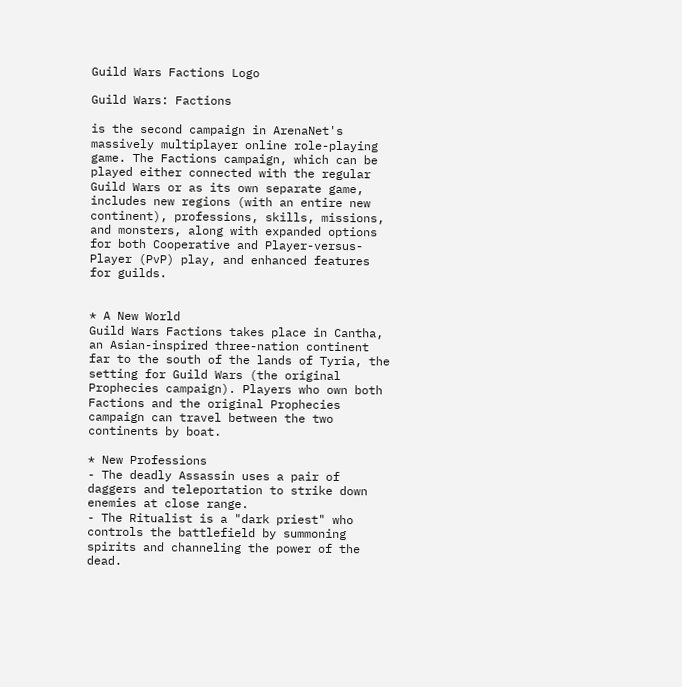Guild Wars Factions Logo

Guild Wars: Factions

is the second campaign in ArenaNet's massively multiplayer online role-playing game. The Factions campaign, which can be played either connected with the regular Guild Wars or as its own separate game, includes new regions (with an entire new continent), professions, skills, missions, and monsters, along with expanded options for both Cooperative and Player-versus-Player (PvP) play, and enhanced features for guilds.


* A New World
Guild Wars Factions takes place in Cantha, an Asian-inspired three-nation continent far to the south of the lands of Tyria, the setting for Guild Wars (the original Prophecies campaign). Players who own both Factions and the original Prophecies campaign can travel between the two continents by boat.

* New Professions
- The deadly Assassin uses a pair of daggers and teleportation to strike down enemies at close range.
- The Ritualist is a "dark priest" who controls the battlefield by summoning spirits and channeling the power of the dead.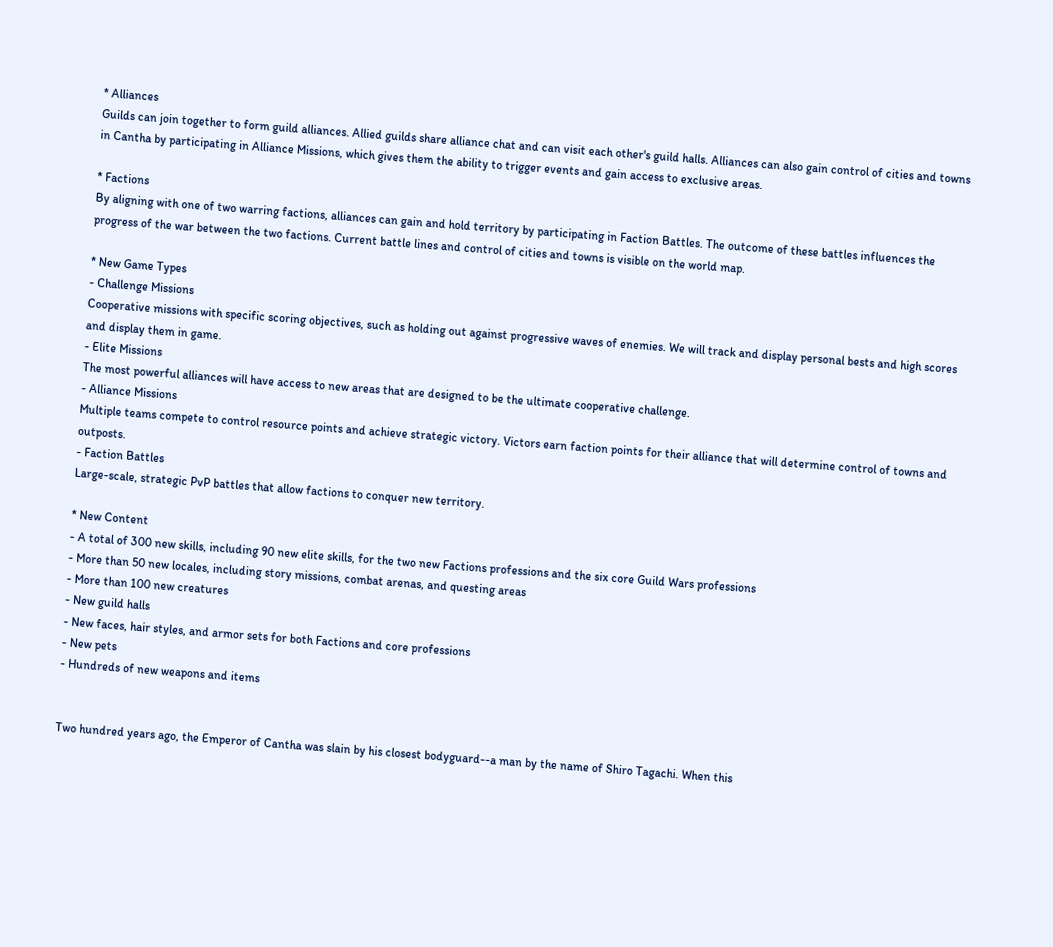* Alliances
Guilds can join together to form guild alliances. Allied guilds share alliance chat and can visit each other's guild halls. Alliances can also gain control of cities and towns in Cantha by participating in Alliance Missions, which gives them the ability to trigger events and gain access to exclusive areas.

* Factions
By aligning with one of two warring factions, alliances can gain and hold territory by participating in Faction Battles. The outcome of these battles influences the progress of the war between the two factions. Current battle lines and control of cities and towns is visible on the world map.

* New Game Types
- Challenge Missions
Cooperative missions with specific scoring objectives, such as holding out against progressive waves of enemies. We will track and display personal bests and high scores and display them in game.
- Elite Missions
The most powerful alliances will have access to new areas that are designed to be the ultimate cooperative challenge.
- Alliance Missions
Multiple teams compete to control resource points and achieve strategic victory. Victors earn faction points for their alliance that will determine control of towns and outposts.
- Faction Battles
Large-scale, strategic PvP battles that allow factions to conquer new territory.

* New Content
- A total of 300 new skills, including 90 new elite skills, for the two new Factions professions and the six core Guild Wars professions
- More than 50 new locales, including story missions, combat arenas, and questing areas
- More than 100 new creatures
- New guild halls
- New faces, hair styles, and armor sets for both Factions and core professions
- New pets
- Hundreds of new weapons and items


Two hundred years ago, the Emperor of Cantha was slain by his closest bodyguard--a man by the name of Shiro Tagachi. When this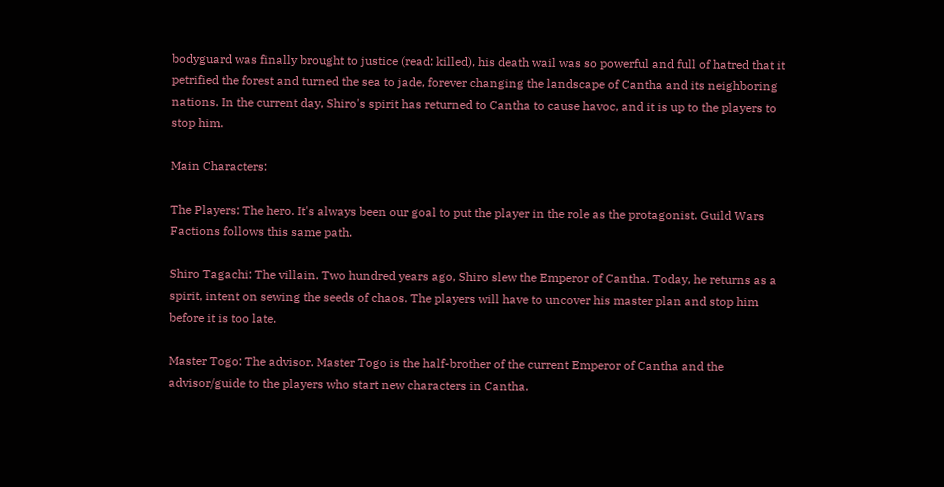bodyguard was finally brought to justice (read: killed), his death wail was so powerful and full of hatred that it petrified the forest and turned the sea to jade, forever changing the landscape of Cantha and its neighboring nations. In the current day, Shiro's spirit has returned to Cantha to cause havoc, and it is up to the players to stop him.

Main Characters:

The Players: The hero. It's always been our goal to put the player in the role as the protagonist. Guild Wars Factions follows this same path.

Shiro Tagachi: The villain. Two hundred years ago, Shiro slew the Emperor of Cantha. Today, he returns as a spirit, intent on sewing the seeds of chaos. The players will have to uncover his master plan and stop him before it is too late.

Master Togo: The advisor. Master Togo is the half-brother of the current Emperor of Cantha and the advisor/guide to the players who start new characters in Cantha.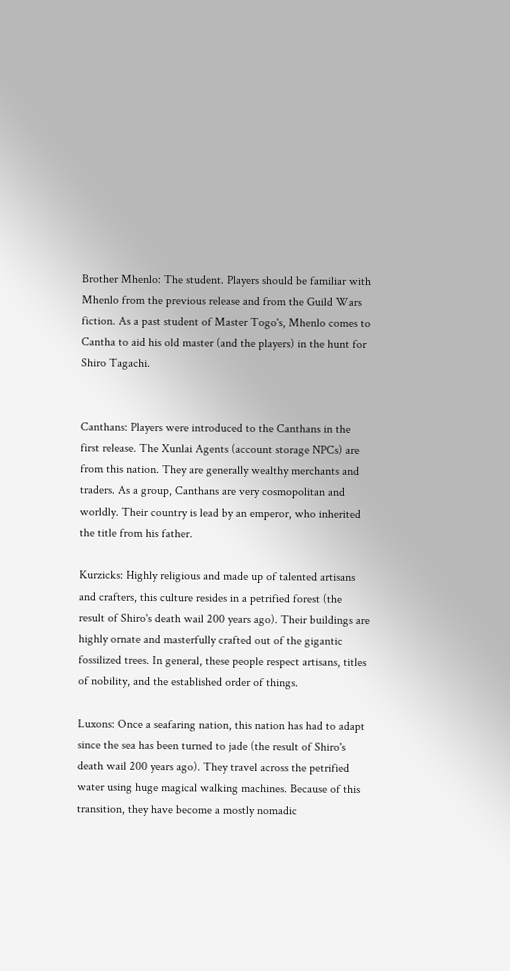Brother Mhenlo: The student. Players should be familiar with Mhenlo from the previous release and from the Guild Wars fiction. As a past student of Master Togo's, Mhenlo comes to Cantha to aid his old master (and the players) in the hunt for Shiro Tagachi.


Canthans: Players were introduced to the Canthans in the first release. The Xunlai Agents (account storage NPCs) are from this nation. They are generally wealthy merchants and traders. As a group, Canthans are very cosmopolitan and worldly. Their country is lead by an emperor, who inherited the title from his father.

Kurzicks: Highly religious and made up of talented artisans and crafters, this culture resides in a petrified forest (the result of Shiro's death wail 200 years ago). Their buildings are highly ornate and masterfully crafted out of the gigantic fossilized trees. In general, these people respect artisans, titles of nobility, and the established order of things.

Luxons: Once a seafaring nation, this nation has had to adapt since the sea has been turned to jade (the result of Shiro's death wail 200 years ago). They travel across the petrified water using huge magical walking machines. Because of this transition, they have become a mostly nomadic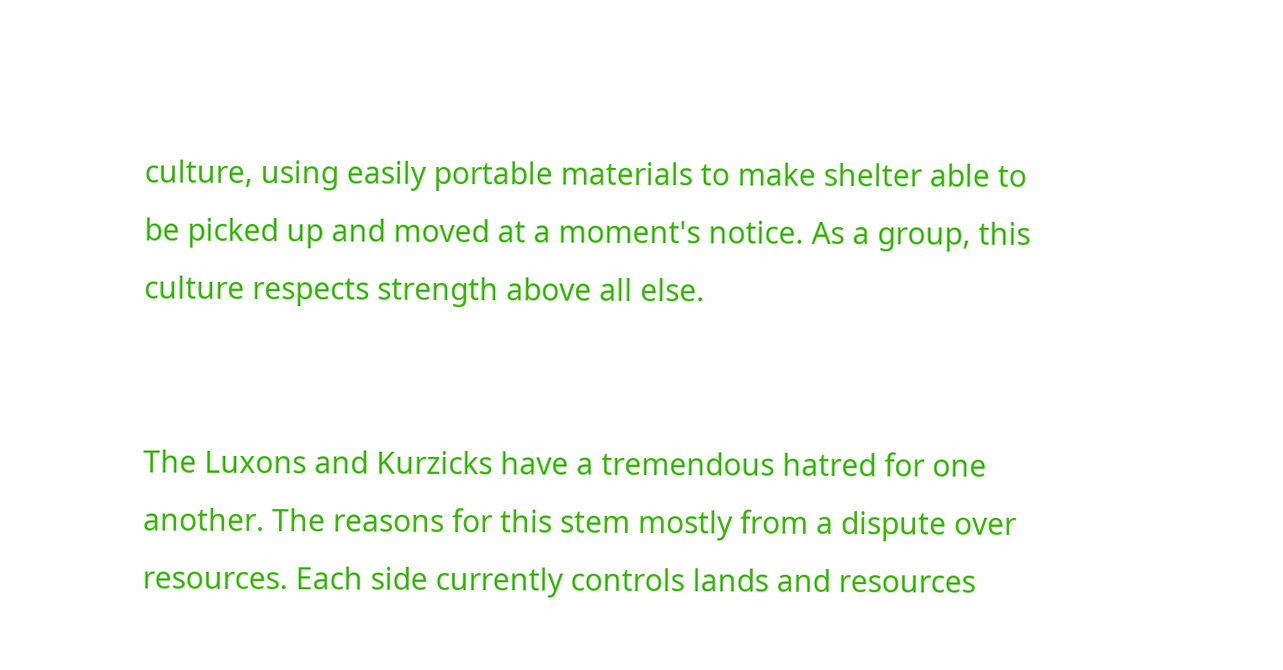culture, using easily portable materials to make shelter able to be picked up and moved at a moment's notice. As a group, this culture respects strength above all else.


The Luxons and Kurzicks have a tremendous hatred for one another. The reasons for this stem mostly from a dispute over resources. Each side currently controls lands and resources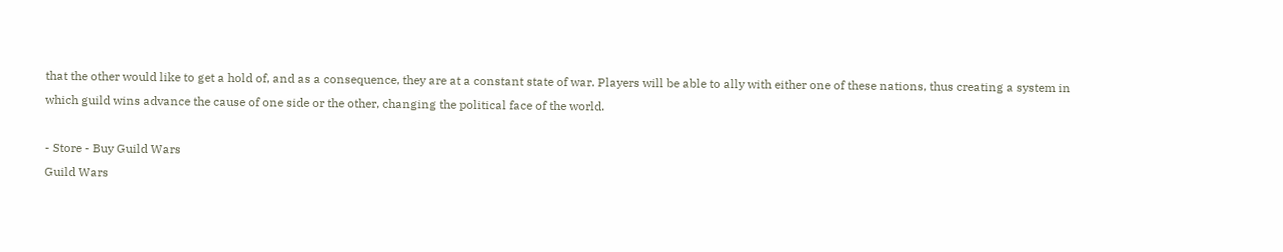that the other would like to get a hold of, and as a consequence, they are at a constant state of war. Players will be able to ally with either one of these nations, thus creating a system in which guild wins advance the cause of one side or the other, changing the political face of the world.

- Store - Buy Guild Wars
Guild Wars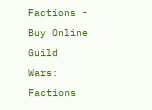Factions - Buy Online Guild Wars: Factions